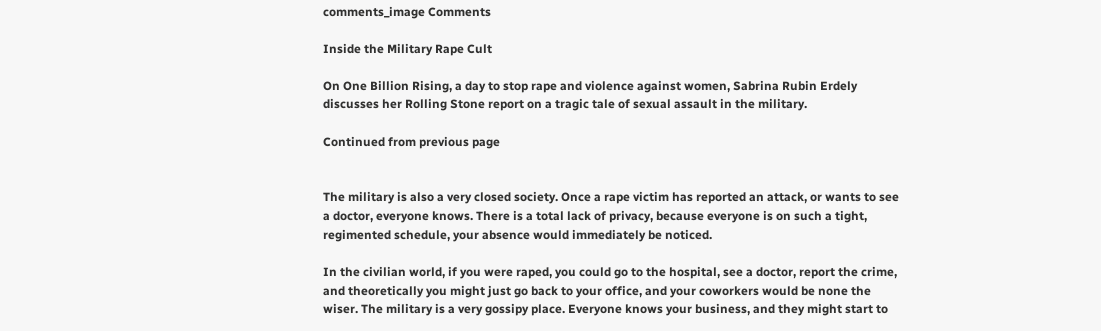comments_image Comments

Inside the Military Rape Cult

On One Billion Rising, a day to stop rape and violence against women, Sabrina Rubin Erdely discusses her Rolling Stone report on a tragic tale of sexual assault in the military.

Continued from previous page


The military is also a very closed society. Once a rape victim has reported an attack, or wants to see a doctor, everyone knows. There is a total lack of privacy, because everyone is on such a tight, regimented schedule, your absence would immediately be noticed.

In the civilian world, if you were raped, you could go to the hospital, see a doctor, report the crime, and theoretically you might just go back to your office, and your coworkers would be none the wiser. The military is a very gossipy place. Everyone knows your business, and they might start to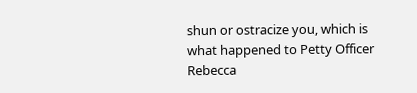shun or ostracize you, which is what happened to Petty Officer Rebecca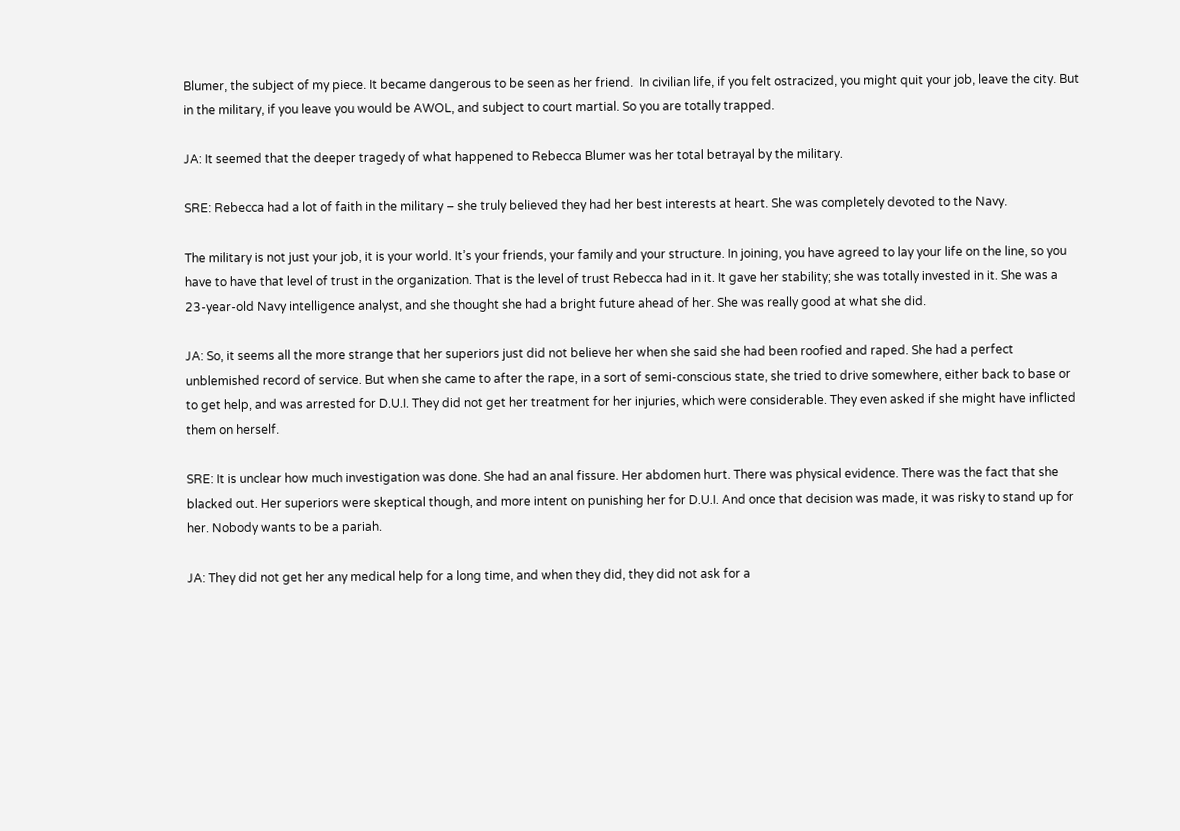Blumer, the subject of my piece. It became dangerous to be seen as her friend.  In civilian life, if you felt ostracized, you might quit your job, leave the city. But in the military, if you leave you would be AWOL, and subject to court martial. So you are totally trapped.

JA: It seemed that the deeper tragedy of what happened to Rebecca Blumer was her total betrayal by the military.

SRE: Rebecca had a lot of faith in the military – she truly believed they had her best interests at heart. She was completely devoted to the Navy.

The military is not just your job, it is your world. It’s your friends, your family and your structure. In joining, you have agreed to lay your life on the line, so you have to have that level of trust in the organization. That is the level of trust Rebecca had in it. It gave her stability; she was totally invested in it. She was a 23-year-old Navy intelligence analyst, and she thought she had a bright future ahead of her. She was really good at what she did.

JA: So, it seems all the more strange that her superiors just did not believe her when she said she had been roofied and raped. She had a perfect unblemished record of service. But when she came to after the rape, in a sort of semi-conscious state, she tried to drive somewhere, either back to base or to get help, and was arrested for D.U.I. They did not get her treatment for her injuries, which were considerable. They even asked if she might have inflicted them on herself.

SRE: It is unclear how much investigation was done. She had an anal fissure. Her abdomen hurt. There was physical evidence. There was the fact that she blacked out. Her superiors were skeptical though, and more intent on punishing her for D.U.I. And once that decision was made, it was risky to stand up for her. Nobody wants to be a pariah.

JA: They did not get her any medical help for a long time, and when they did, they did not ask for a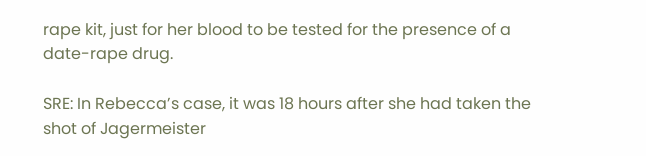rape kit, just for her blood to be tested for the presence of a date-rape drug.

SRE: In Rebecca’s case, it was 18 hours after she had taken the shot of Jagermeister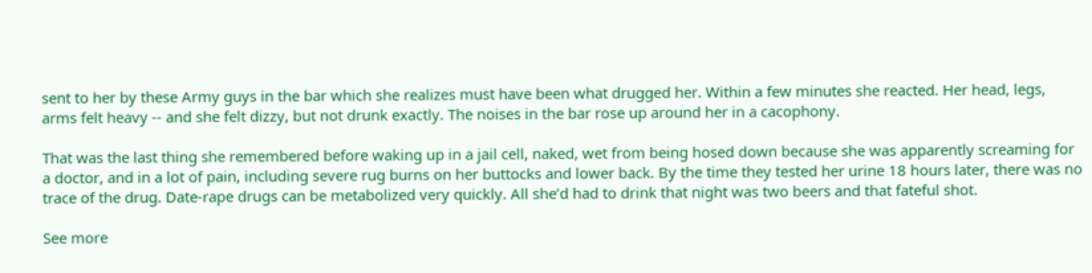sent to her by these Army guys in the bar which she realizes must have been what drugged her. Within a few minutes she reacted. Her head, legs, arms felt heavy -- and she felt dizzy, but not drunk exactly. The noises in the bar rose up around her in a cacophony.

That was the last thing she remembered before waking up in a jail cell, naked, wet from being hosed down because she was apparently screaming for a doctor, and in a lot of pain, including severe rug burns on her buttocks and lower back. By the time they tested her urine 18 hours later, there was no trace of the drug. Date-rape drugs can be metabolized very quickly. All she’d had to drink that night was two beers and that fateful shot.

See more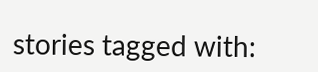stories tagged with: